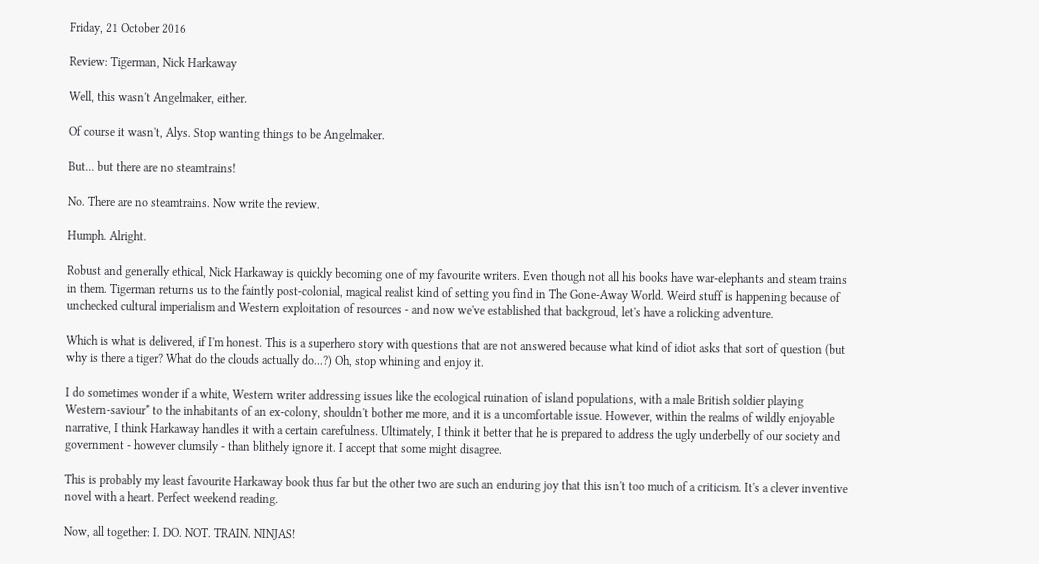Friday, 21 October 2016

Review: Tigerman, Nick Harkaway

Well, this wasn't Angelmaker, either.

Of course it wasn't, Alys. Stop wanting things to be Angelmaker.

But... but there are no steamtrains!

No. There are no steamtrains. Now write the review.

Humph. Alright.

Robust and generally ethical, Nick Harkaway is quickly becoming one of my favourite writers. Even though not all his books have war-elephants and steam trains in them. Tigerman returns us to the faintly post-colonial, magical realist kind of setting you find in The Gone-Away World. Weird stuff is happening because of unchecked cultural imperialism and Western exploitation of resources - and now we've established that backgroud, let's have a rolicking adventure.

Which is what is delivered, if I'm honest. This is a superhero story with questions that are not answered because what kind of idiot asks that sort of question (but why is there a tiger? What do the clouds actually do...?) Oh, stop whining and enjoy it.

I do sometimes wonder if a white, Western writer addressing issues like the ecological ruination of island populations, with a male British soldier playing Western-saviour* to the inhabitants of an ex-colony, shouldn't bother me more, and it is a uncomfortable issue. However, within the realms of wildly enjoyable narrative, I think Harkaway handles it with a certain carefulness. Ultimately, I think it better that he is prepared to address the ugly underbelly of our society and government - however clumsily - than blithely ignore it. I accept that some might disagree.

This is probably my least favourite Harkaway book thus far but the other two are such an enduring joy that this isn't too much of a criticism. It's a clever inventive novel with a heart. Perfect weekend reading.

Now, all together: I. DO. NOT. TRAIN. NINJAS!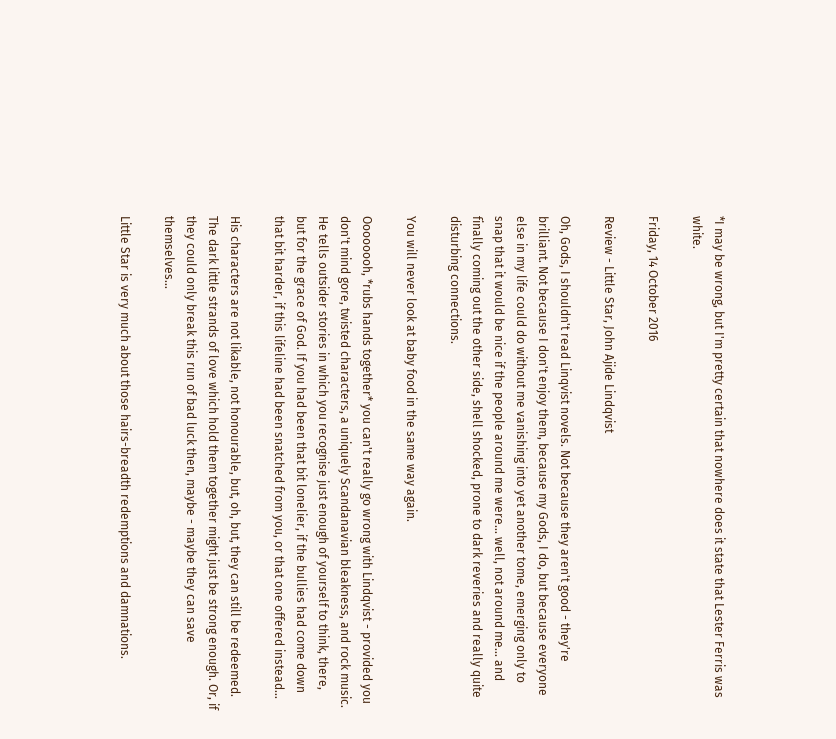*I may be wrong, but I'm pretty certain that nowhere does it state that Lester Ferris was white.

Friday, 14 October 2016

Review - Little Star, John Ajide Lindqvist

Oh, Gods, I shouldn't read Linqvist novels. Not because they aren't good - they're brilliant. Not because I don't enjoy them, because my Gods, I do, but because everyone else in my life could do without me vanishing into yet another tome, emerging only to snap that it would be nice if the people around me were... well, not around me... and finally coming out the other side, shell shocked, prone to dark reveries and really quite disturbing connections.

You will never look at baby food in the same way again.

Oooooooh, *rubs hands together* you can't really go wrong with Lindqvist - provided you don't mind gore, twisted characters, a uniquely Scandanavian bleakness, and rock music. He tells outsider stories in which you recognise just enough of yourself to think, there, but for the grace of God. If you had been that bit lonelier, if the bullies had come down that bit harder, if this lifeline had been snatched from you, or that one offered instead...

His characters are not likable, not honourable, but, oh, but, they can still be redeemed. The dark little strands of love which hold them together might just be strong enough. Or, if they could only break this run of bad luck then, maybe - maybe they can save themselves...

Little Star is very much about those hairs-breadth redemptions and damnations.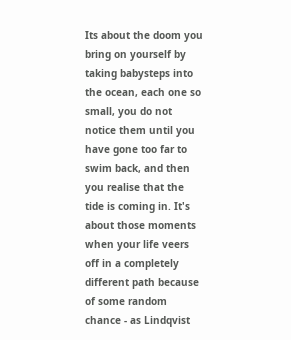Its about the doom you bring on yourself by taking babysteps into the ocean, each one so small, you do not notice them until you have gone too far to swim back, and then you realise that the tide is coming in. It's about those moments when your life veers off in a completely different path because of some random chance - as Lindqvist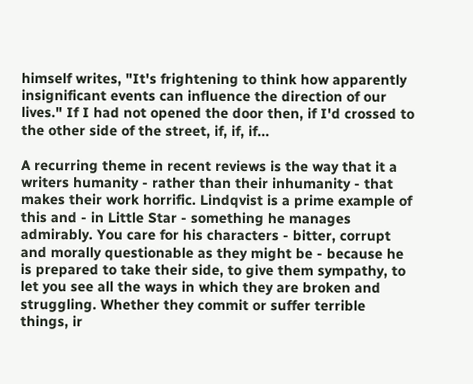himself writes, "It's frightening to think how apparently insignificant events can influence the direction of our lives." If I had not opened the door then, if I'd crossed to the other side of the street, if, if, if...

A recurring theme in recent reviews is the way that it a writers humanity - rather than their inhumanity - that makes their work horrific. Lindqvist is a prime example of this and - in Little Star - something he manages admirably. You care for his characters - bitter, corrupt and morally questionable as they might be - because he is prepared to take their side, to give them sympathy, to let you see all the ways in which they are broken and struggling. Whether they commit or suffer terrible things, ir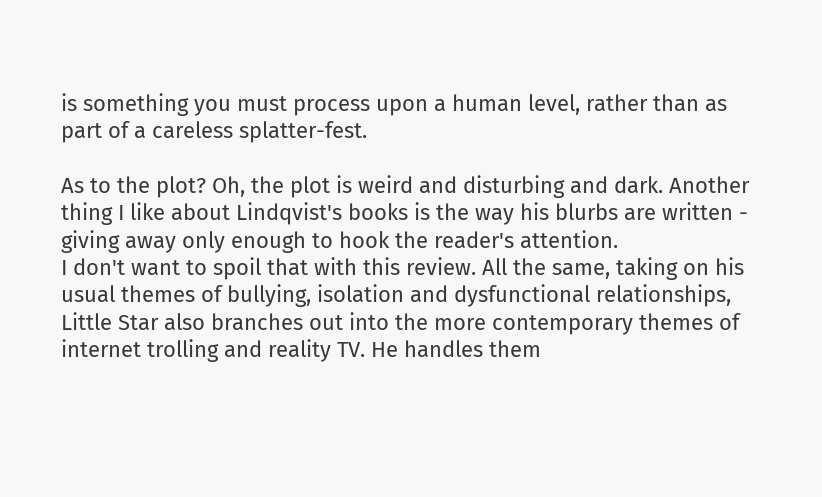is something you must process upon a human level, rather than as part of a careless splatter-fest.

As to the plot? Oh, the plot is weird and disturbing and dark. Another thing I like about Lindqvist's books is the way his blurbs are written - giving away only enough to hook the reader's attention.
I don't want to spoil that with this review. All the same, taking on his usual themes of bullying, isolation and dysfunctional relationships, Little Star also branches out into the more contemporary themes of internet trolling and reality TV. He handles them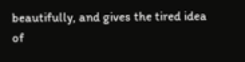beautifully, and gives the tired idea of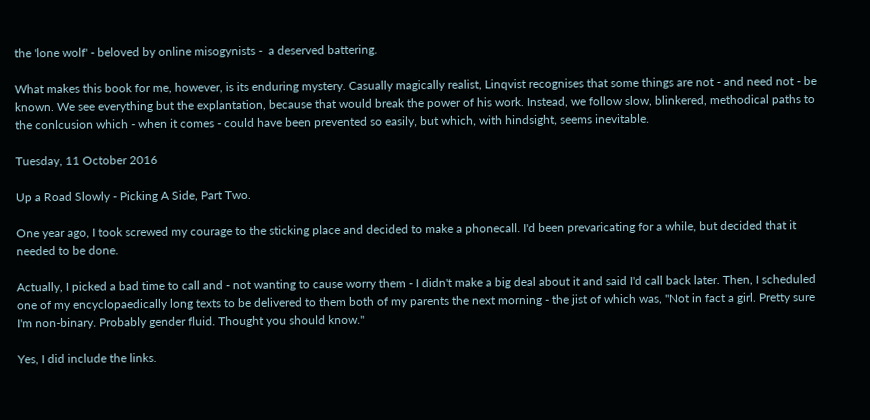the 'lone wolf' - beloved by online misogynists -  a deserved battering.

What makes this book for me, however, is its enduring mystery. Casually magically realist, Linqvist recognises that some things are not - and need not - be known. We see everything but the explantation, because that would break the power of his work. Instead, we follow slow, blinkered, methodical paths to the conlcusion which - when it comes - could have been prevented so easily, but which, with hindsight, seems inevitable.

Tuesday, 11 October 2016

Up a Road Slowly - Picking A Side, Part Two.

One year ago, I took screwed my courage to the sticking place and decided to make a phonecall. I'd been prevaricating for a while, but decided that it needed to be done.

Actually, I picked a bad time to call and - not wanting to cause worry them - I didn't make a big deal about it and said I'd call back later. Then, I scheduled one of my encyclopaedically long texts to be delivered to them both of my parents the next morning - the jist of which was, "Not in fact a girl. Pretty sure I'm non-binary. Probably gender fluid. Thought you should know."

Yes, I did include the links.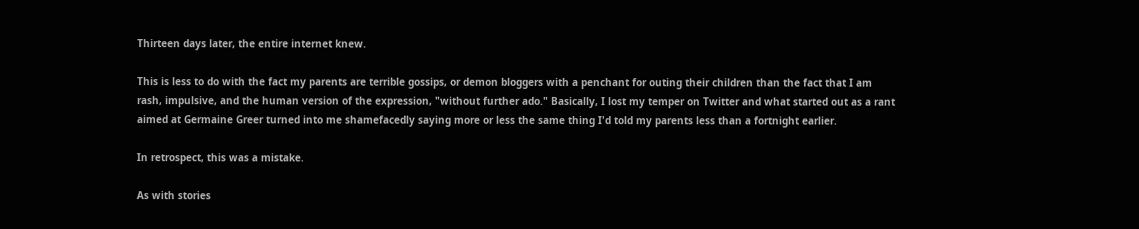Thirteen days later, the entire internet knew.

This is less to do with the fact my parents are terrible gossips, or demon bloggers with a penchant for outing their children than the fact that I am rash, impulsive, and the human version of the expression, "without further ado." Basically, I lost my temper on Twitter and what started out as a rant aimed at Germaine Greer turned into me shamefacedly saying more or less the same thing I'd told my parents less than a fortnight earlier.

In retrospect, this was a mistake.

As with stories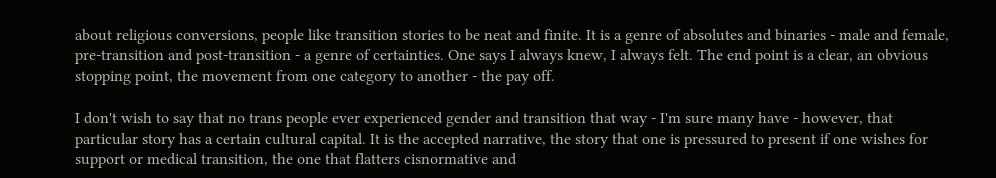about religious conversions, people like transition stories to be neat and finite. It is a genre of absolutes and binaries - male and female, pre-transition and post-transition - a genre of certainties. One says I always knew, I always felt. The end point is a clear, an obvious stopping point, the movement from one category to another - the pay off.

I don't wish to say that no trans people ever experienced gender and transition that way - I'm sure many have - however, that particular story has a certain cultural capital. It is the accepted narrative, the story that one is pressured to present if one wishes for support or medical transition, the one that flatters cisnormative and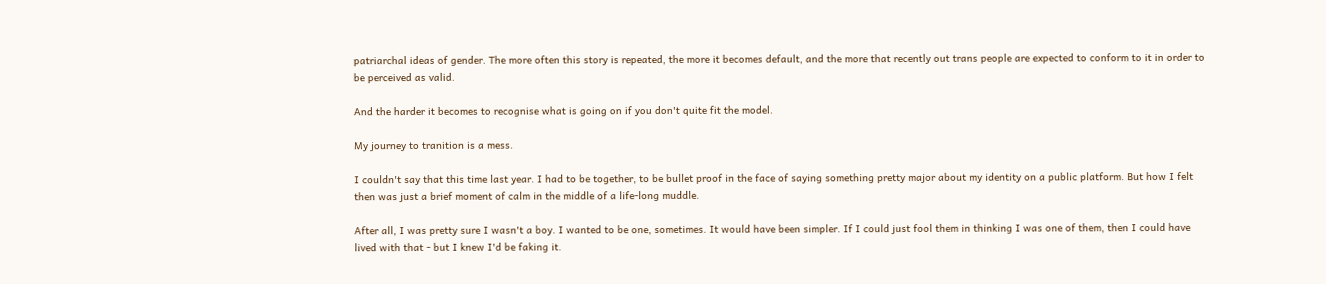patriarchal ideas of gender. The more often this story is repeated, the more it becomes default, and the more that recently out trans people are expected to conform to it in order to be perceived as valid.

And the harder it becomes to recognise what is going on if you don't quite fit the model.

My journey to tranition is a mess.

I couldn't say that this time last year. I had to be together, to be bullet proof in the face of saying something pretty major about my identity on a public platform. But how I felt then was just a brief moment of calm in the middle of a life-long muddle.

After all, I was pretty sure I wasn't a boy. I wanted to be one, sometimes. It would have been simpler. If I could just fool them in thinking I was one of them, then I could have lived with that - but I knew I'd be faking it.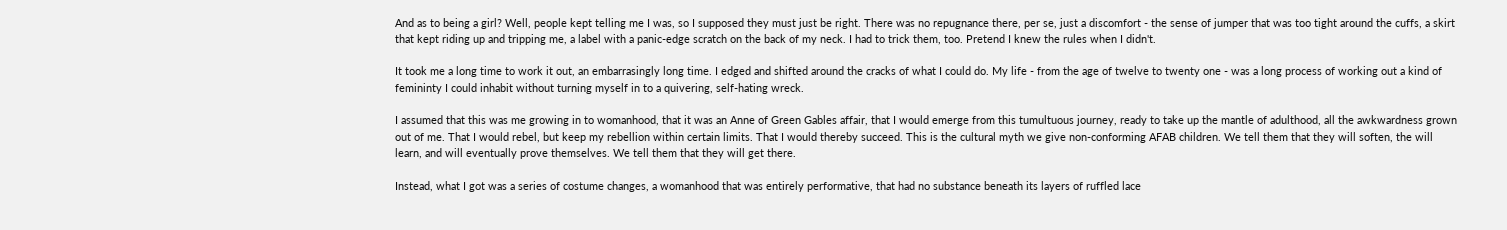And as to being a girl? Well, people kept telling me I was, so I supposed they must just be right. There was no repugnance there, per se, just a discomfort - the sense of jumper that was too tight around the cuffs, a skirt that kept riding up and tripping me, a label with a panic-edge scratch on the back of my neck. I had to trick them, too. Pretend I knew the rules when I didn't.

It took me a long time to work it out, an embarrasingly long time. I edged and shifted around the cracks of what I could do. My life - from the age of twelve to twenty one - was a long process of working out a kind of femininty I could inhabit without turning myself in to a quivering, self-hating wreck.

I assumed that this was me growing in to womanhood, that it was an Anne of Green Gables affair, that I would emerge from this tumultuous journey, ready to take up the mantle of adulthood, all the awkwardness grown out of me. That I would rebel, but keep my rebellion within certain limits. That I would thereby succeed. This is the cultural myth we give non-conforming AFAB children. We tell them that they will soften, the will learn, and will eventually prove themselves. We tell them that they will get there.

Instead, what I got was a series of costume changes, a womanhood that was entirely performative, that had no substance beneath its layers of ruffled lace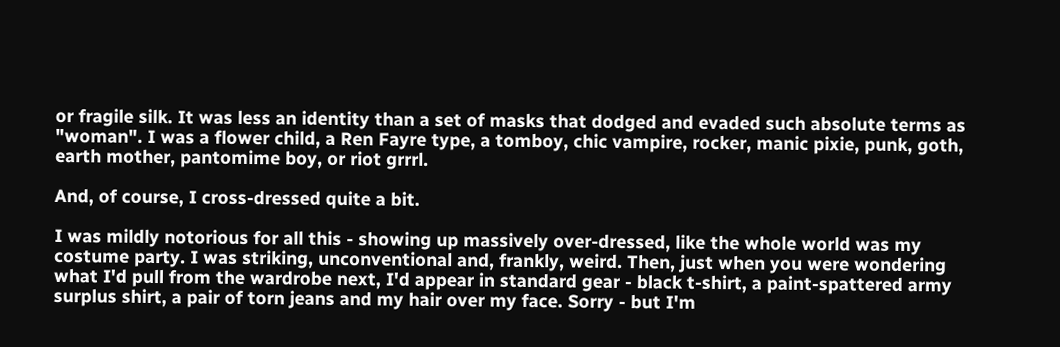or fragile silk. It was less an identity than a set of masks that dodged and evaded such absolute terms as "woman". I was a flower child, a Ren Fayre type, a tomboy, chic vampire, rocker, manic pixie, punk, goth, earth mother, pantomime boy, or riot grrrl.

And, of course, I cross-dressed quite a bit.

I was mildly notorious for all this - showing up massively over-dressed, like the whole world was my costume party. I was striking, unconventional and, frankly, weird. Then, just when you were wondering what I'd pull from the wardrobe next, I'd appear in standard gear - black t-shirt, a paint-spattered army surplus shirt, a pair of torn jeans and my hair over my face. Sorry - but I'm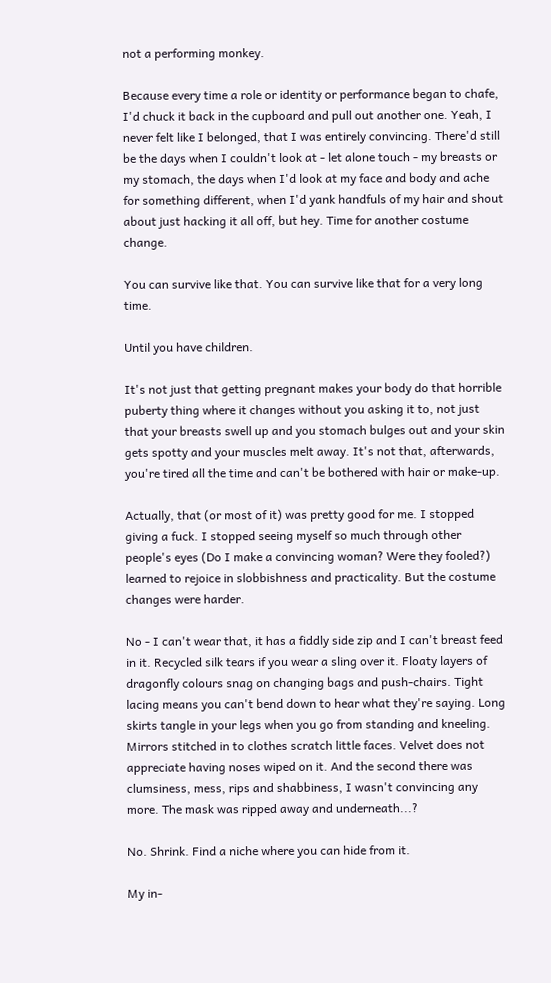not a performing monkey.

Because every time a role or identity or performance began to chafe, I'd chuck it back in the cupboard and pull out another one. Yeah, I never felt like I belonged, that I was entirely convincing. There'd still be the days when I couldn't look at - let alone touch - my breasts or my stomach, the days when I'd look at my face and body and ache for something different, when I'd yank handfuls of my hair and shout about just hacking it all off, but hey. Time for another costume change.

You can survive like that. You can survive like that for a very long time.

Until you have children.

It's not just that getting pregnant makes your body do that horrible puberty thing where it changes without you asking it to, not just that your breasts swell up and you stomach bulges out and your skin gets spotty and your muscles melt away. It's not that, afterwards, you're tired all the time and can't be bothered with hair or make-up.

Actually, that (or most of it) was pretty good for me. I stopped giving a fuck. I stopped seeing myself so much through other people's eyes (Do I make a convincing woman? Were they fooled?) learned to rejoice in slobbishness and practicality. But the costume changes were harder.

No - I can't wear that, it has a fiddly side zip and I can't breast feed in it. Recycled silk tears if you wear a sling over it. Floaty layers of dragonfly colours snag on changing bags and push-chairs. Tight lacing means you can't bend down to hear what they're saying. Long skirts tangle in your legs when you go from standing and kneeling. Mirrors stitched in to clothes scratch little faces. Velvet does not appreciate having noses wiped on it. And the second there was clumsiness, mess, rips and shabbiness, I wasn't convincing any more. The mask was ripped away and underneath...?

No. Shrink. Find a niche where you can hide from it.

My in-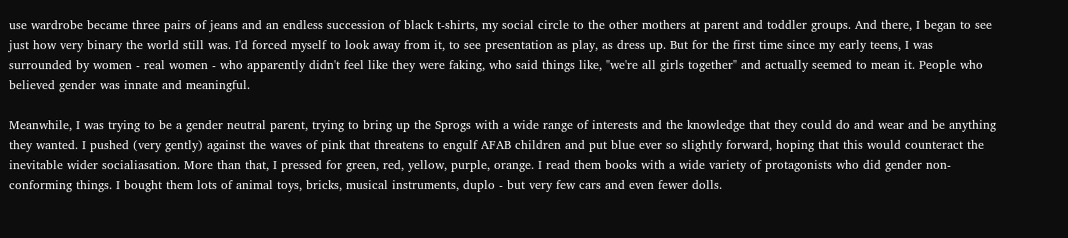use wardrobe became three pairs of jeans and an endless succession of black t-shirts, my social circle to the other mothers at parent and toddler groups. And there, I began to see just how very binary the world still was. I'd forced myself to look away from it, to see presentation as play, as dress up. But for the first time since my early teens, I was surrounded by women - real women - who apparently didn't feel like they were faking, who said things like, "we're all girls together" and actually seemed to mean it. People who believed gender was innate and meaningful.

Meanwhile, I was trying to be a gender neutral parent, trying to bring up the Sprogs with a wide range of interests and the knowledge that they could do and wear and be anything they wanted. I pushed (very gently) against the waves of pink that threatens to engulf AFAB children and put blue ever so slightly forward, hoping that this would counteract the inevitable wider socialiasation. More than that, I pressed for green, red, yellow, purple, orange. I read them books with a wide variety of protagonists who did gender non-conforming things. I bought them lots of animal toys, bricks, musical instruments, duplo - but very few cars and even fewer dolls.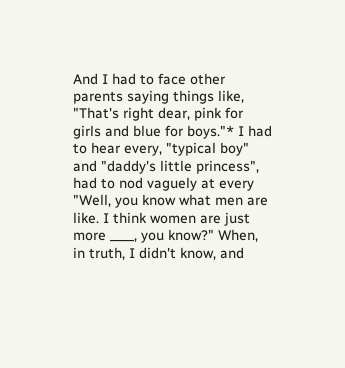And I had to face other parents saying things like, "That's right dear, pink for girls and blue for boys."* I had to hear every, "typical boy" and "daddy's little princess", had to nod vaguely at every "Well, you know what men are like. I think women are just more ____, you know?" When, in truth, I didn't know, and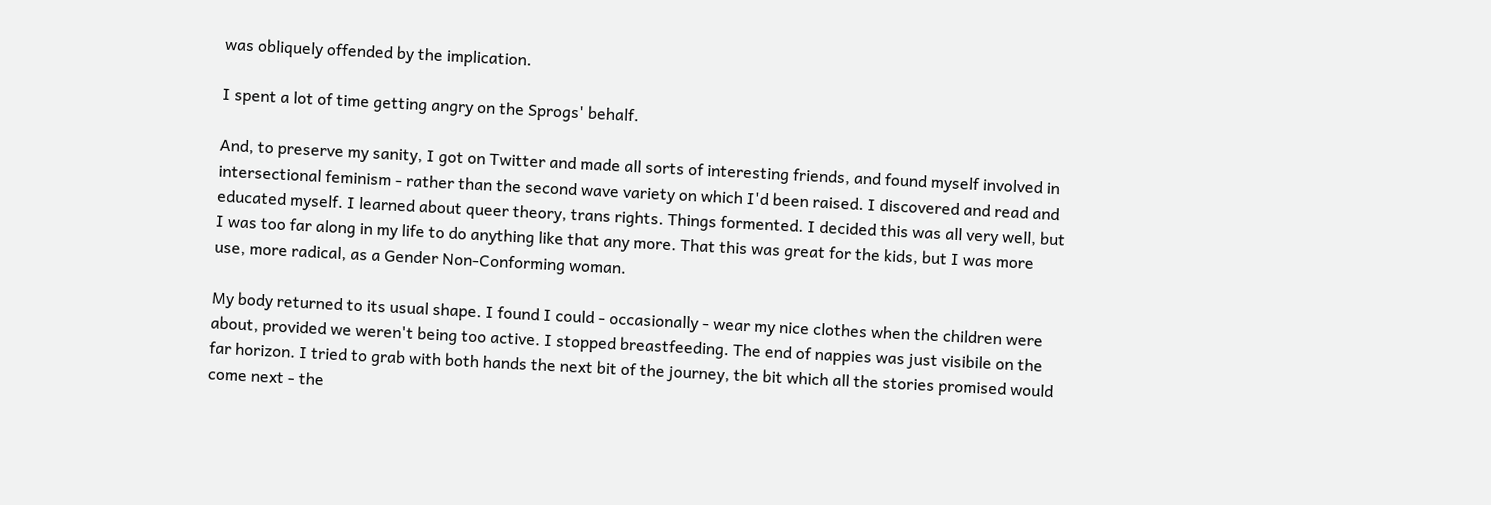was obliquely offended by the implication.

I spent a lot of time getting angry on the Sprogs' behalf.

And, to preserve my sanity, I got on Twitter and made all sorts of interesting friends, and found myself involved in intersectional feminism - rather than the second wave variety on which I'd been raised. I discovered and read and educated myself. I learned about queer theory, trans rights. Things formented. I decided this was all very well, but I was too far along in my life to do anything like that any more. That this was great for the kids, but I was more use, more radical, as a Gender Non-Conforming woman.

My body returned to its usual shape. I found I could - occasionally - wear my nice clothes when the children were about, provided we weren't being too active. I stopped breastfeeding. The end of nappies was just visibile on the far horizon. I tried to grab with both hands the next bit of the journey, the bit which all the stories promised would come next - the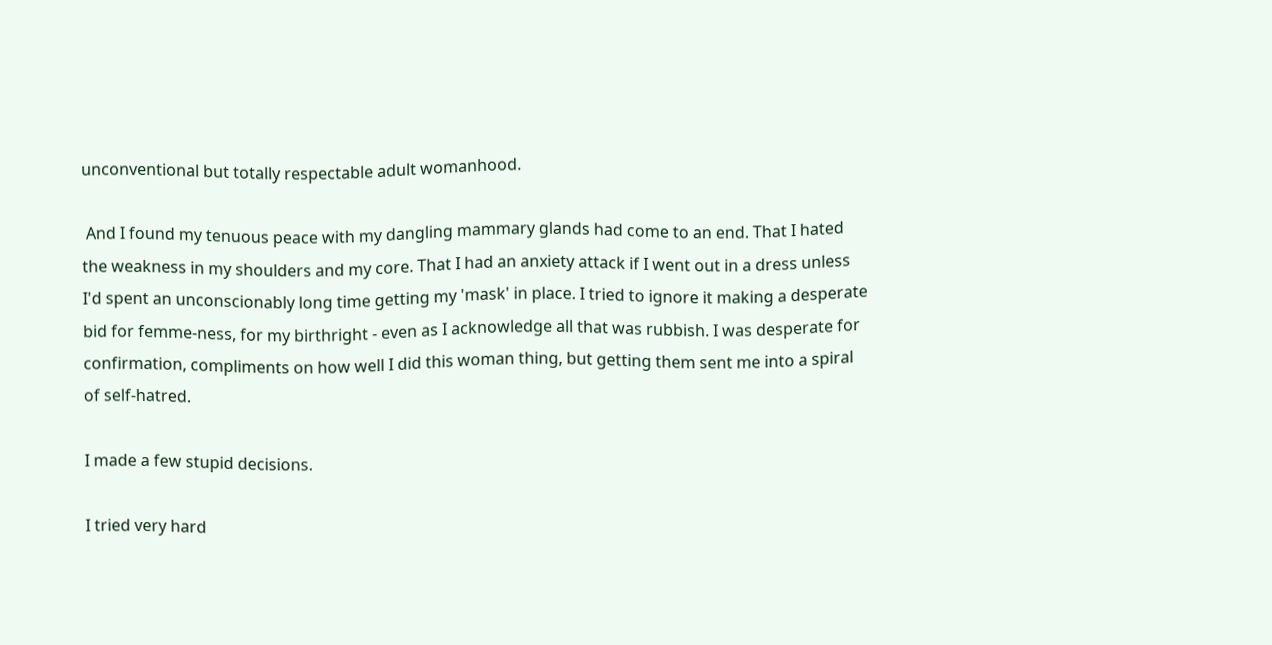unconventional but totally respectable adult womanhood.

 And I found my tenuous peace with my dangling mammary glands had come to an end. That I hated the weakness in my shoulders and my core. That I had an anxiety attack if I went out in a dress unless I'd spent an unconscionably long time getting my 'mask' in place. I tried to ignore it making a desperate bid for femme-ness, for my birthright - even as I acknowledge all that was rubbish. I was desperate for confirmation, compliments on how well I did this woman thing, but getting them sent me into a spiral of self-hatred.

I made a few stupid decisions.

I tried very hard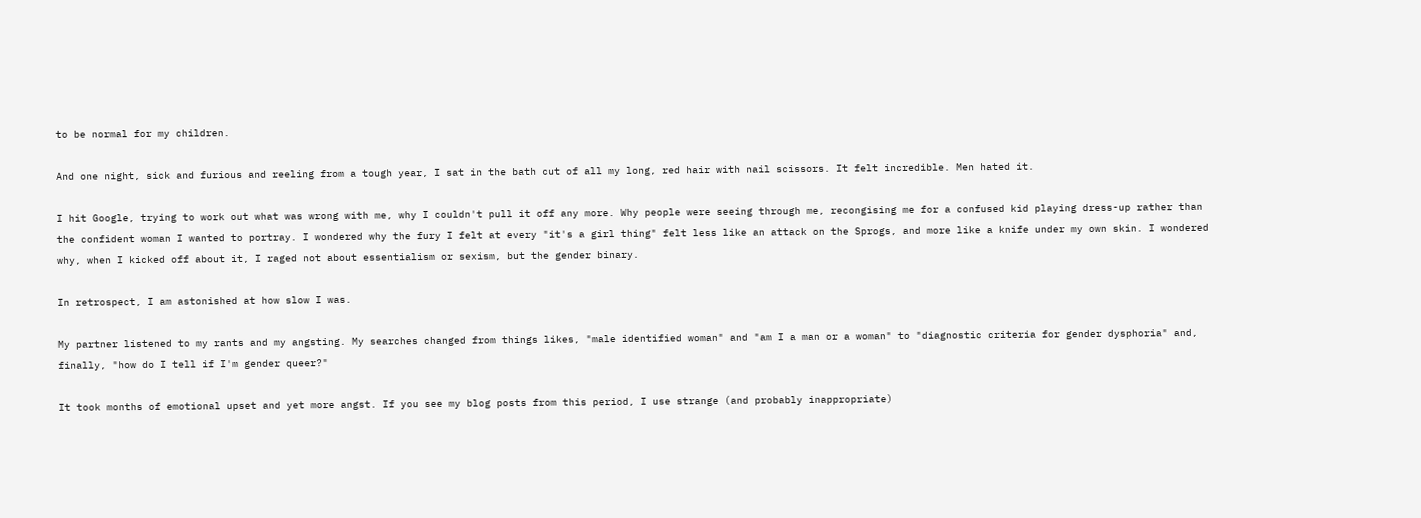to be normal for my children.

And one night, sick and furious and reeling from a tough year, I sat in the bath cut of all my long, red hair with nail scissors. It felt incredible. Men hated it.

I hit Google, trying to work out what was wrong with me, why I couldn't pull it off any more. Why people were seeing through me, recongising me for a confused kid playing dress-up rather than the confident woman I wanted to portray. I wondered why the fury I felt at every "it's a girl thing" felt less like an attack on the Sprogs, and more like a knife under my own skin. I wondered why, when I kicked off about it, I raged not about essentialism or sexism, but the gender binary.

In retrospect, I am astonished at how slow I was.

My partner listened to my rants and my angsting. My searches changed from things likes, "male identified woman" and "am I a man or a woman" to "diagnostic criteria for gender dysphoria" and, finally, "how do I tell if I'm gender queer?"

It took months of emotional upset and yet more angst. If you see my blog posts from this period, I use strange (and probably inappropriate)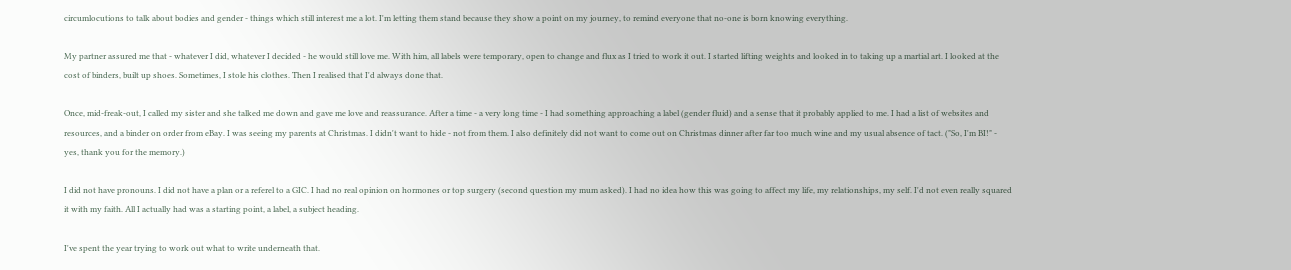circumlocutions to talk about bodies and gender - things which still interest me a lot. I'm letting them stand because they show a point on my journey, to remind everyone that no-one is born knowing everything.

My partner assured me that - whatever I did, whatever I decided - he would still love me. With him, all labels were temporary, open to change and flux as I tried to work it out. I started lifting weights and looked in to taking up a martial art. I looked at the cost of binders, built up shoes. Sometimes, I stole his clothes. Then I realised that I'd always done that.

Once, mid-freak-out, I called my sister and she talked me down and gave me love and reassurance. After a time - a very long time - I had something approaching a label (gender fluid) and a sense that it probably applied to me. I had a list of websites and resources, and a binder on order from eBay. I was seeing my parents at Christmas. I didn't want to hide - not from them. I also definitely did not want to come out on Christmas dinner after far too much wine and my usual absence of tact. ("So, I'm BI!" - yes, thank you for the memory.)

I did not have pronouns. I did not have a plan or a referel to a GIC. I had no real opinion on hormones or top surgery (second question my mum asked). I had no idea how this was going to affect my life, my relationships, my self. I'd not even really squared it with my faith. All I actually had was a starting point, a label, a subject heading.

I've spent the year trying to work out what to write underneath that.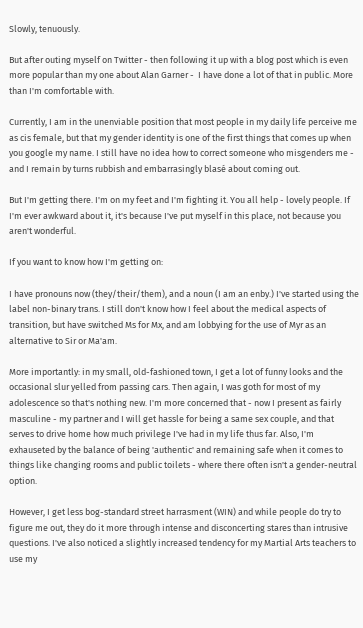Slowly, tenuously.

But after outing myself on Twitter - then following it up with a blog post which is even more popular than my one about Alan Garner -  I have done a lot of that in public. More than I'm comfortable with.

Currently, I am in the unenviable position that most people in my daily life perceive me as cis female, but that my gender identity is one of the first things that comes up when you google my name. I still have no idea how to correct someone who misgenders me - and I remain by turns rubbish and embarrasingly blasé about coming out.

But I'm getting there. I'm on my feet and I'm fighting it. You all help - lovely people. If I'm ever awkward about it, it's because I've put myself in this place, not because you aren't wonderful.

If you want to know how I'm getting on:

I have pronouns now (they/their/them), and a noun (I am an enby.) I've started using the label non-binary trans. I still don't know how I feel about the medical aspects of transition, but have switched Ms for Mx, and am lobbying for the use of Myr as an alternative to Sir or Ma'am.

More importantly: in my small, old-fashioned town, I get a lot of funny looks and the occasional slur yelled from passing cars. Then again, I was goth for most of my adolescence so that's nothing new. I'm more concerned that - now I present as fairly masculine - my partner and I will get hassle for being a same sex couple, and that serves to drive home how much privilege I've had in my life thus far. Also, I'm exhauseted by the balance of being 'authentic' and remaining safe when it comes to things like changing rooms and public toilets - where there often isn't a gender-neutral option.

However, I get less bog-standard street harrasment (WIN) and while people do try to figure me out, they do it more through intense and disconcerting stares than intrusive questions. I've also noticed a slightly increased tendency for my Martial Arts teachers to use my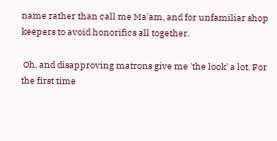name rather than call me Ma'am, and for unfamiliar shop keepers to avoid honorifics all together.

 Oh, and disapproving matrons give me 'the look' a lot. For the first time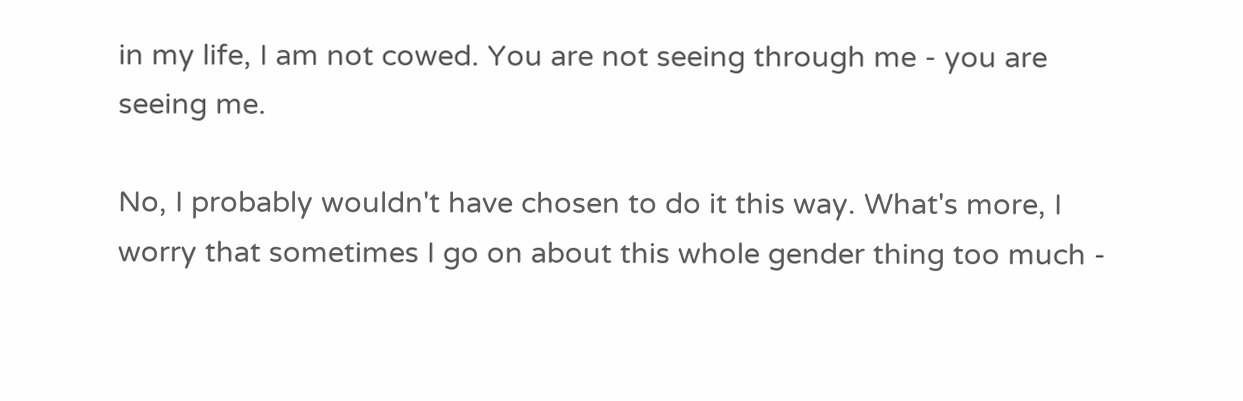in my life, I am not cowed. You are not seeing through me - you are seeing me.

No, I probably wouldn't have chosen to do it this way. What's more, I worry that sometimes I go on about this whole gender thing too much -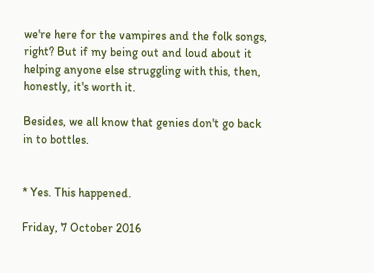we're here for the vampires and the folk songs, right? But if my being out and loud about it helping anyone else struggling with this, then, honestly, it's worth it.

Besides, we all know that genies don't go back in to bottles.


* Yes. This happened.

Friday, 7 October 2016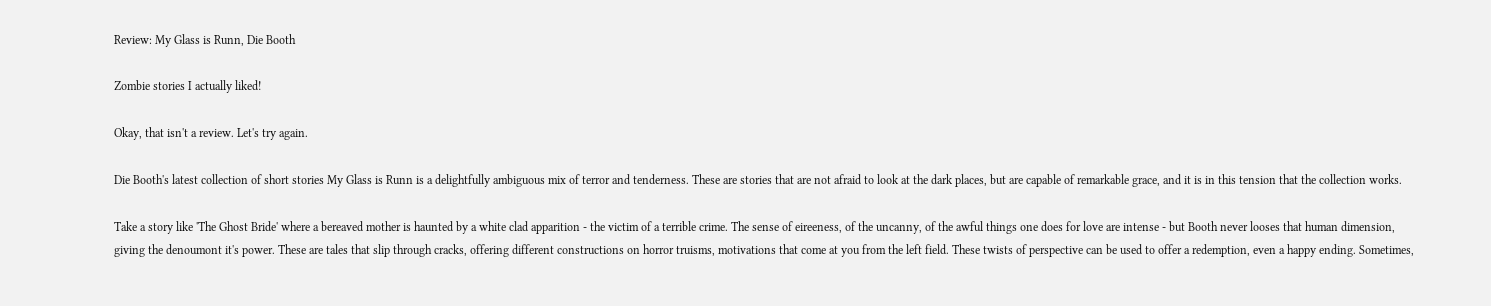Review: My Glass is Runn, Die Booth

Zombie stories I actually liked!

Okay, that isn't a review. Let's try again.

Die Booth's latest collection of short stories My Glass is Runn is a delightfully ambiguous mix of terror and tenderness. These are stories that are not afraid to look at the dark places, but are capable of remarkable grace, and it is in this tension that the collection works.

Take a story like 'The Ghost Bride' where a bereaved mother is haunted by a white clad apparition - the victim of a terrible crime. The sense of eireeness, of the uncanny, of the awful things one does for love are intense - but Booth never looses that human dimension, giving the denoumont it's power. These are tales that slip through cracks, offering different constructions on horror truisms, motivations that come at you from the left field. These twists of perspective can be used to offer a redemption, even a happy ending. Sometimes,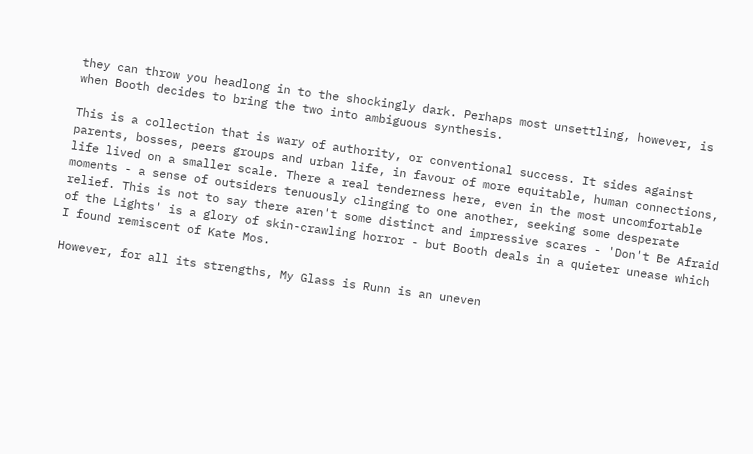they can throw you headlong in to the shockingly dark. Perhaps most unsettling, however, is when Booth decides to bring the two into ambiguous synthesis.

This is a collection that is wary of authority, or conventional success. It sides against parents, bosses, peers groups and urban life, in favour of more equitable, human connections, life lived on a smaller scale. There a real tenderness here, even in the most uncomfortable moments - a sense of outsiders tenuously clinging to one another, seeking some desperate relief. This is not to say there aren't some distinct and impressive scares - 'Don't Be Afraid of the Lights' is a glory of skin-crawling horror - but Booth deals in a quieter unease which I found remiscent of Kate Mos.

However, for all its strengths, My Glass is Runn is an uneven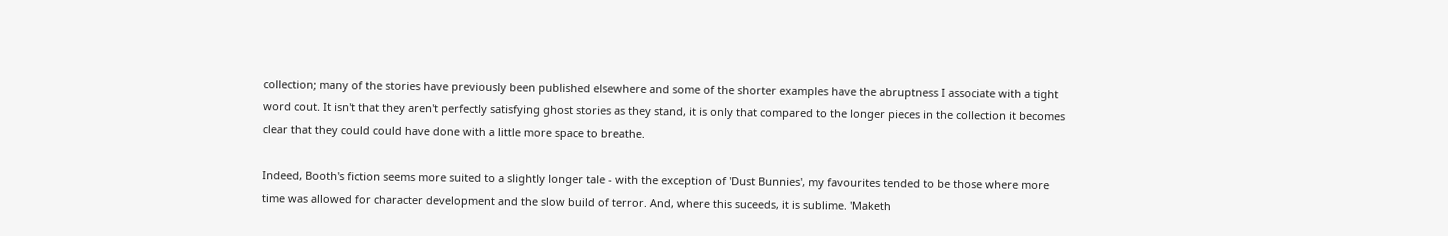collection; many of the stories have previously been published elsewhere and some of the shorter examples have the abruptness I associate with a tight word cout. It isn't that they aren't perfectly satisfying ghost stories as they stand, it is only that compared to the longer pieces in the collection it becomes clear that they could could have done with a little more space to breathe.

Indeed, Booth's fiction seems more suited to a slightly longer tale - with the exception of 'Dust Bunnies', my favourites tended to be those where more time was allowed for character development and the slow build of terror. And, where this suceeds, it is sublime. 'Maketh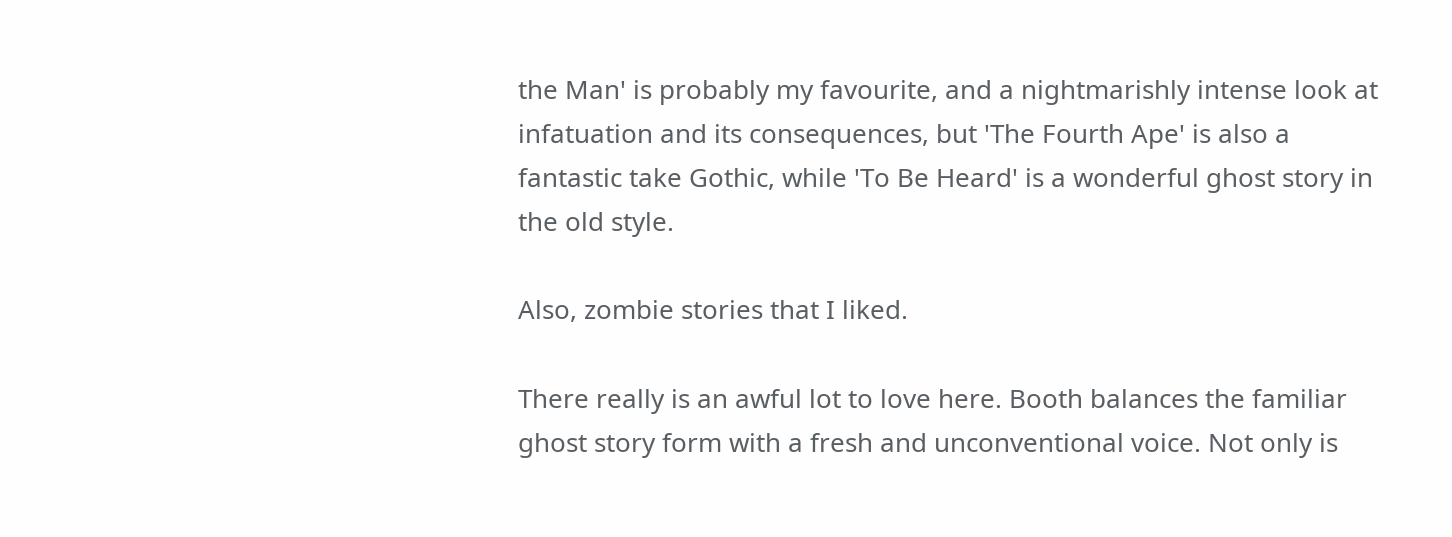the Man' is probably my favourite, and a nightmarishly intense look at infatuation and its consequences, but 'The Fourth Ape' is also a fantastic take Gothic, while 'To Be Heard' is a wonderful ghost story in the old style.

Also, zombie stories that I liked.

There really is an awful lot to love here. Booth balances the familiar ghost story form with a fresh and unconventional voice. Not only is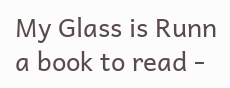My Glass is Runn a book to read -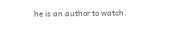he is an author to watch.